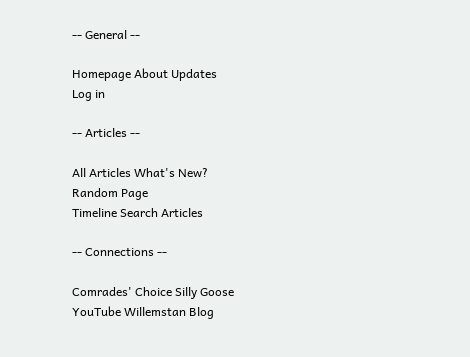-- General --

Homepage About Updates
Log in

-- Articles --

All Articles What's New?
Random Page
Timeline Search Articles

-- Connections --

Comrades' Choice Silly Goose YouTube Willemstan Blog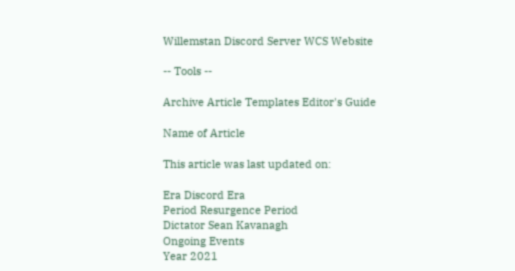Willemstan Discord Server WCS Website

-- Tools --

Archive Article Templates Editor's Guide

Name of Article

This article was last updated on:

Era Discord Era
Period Resurgence Period
Dictator Sean Kavanagh
Ongoing Events
Year 2021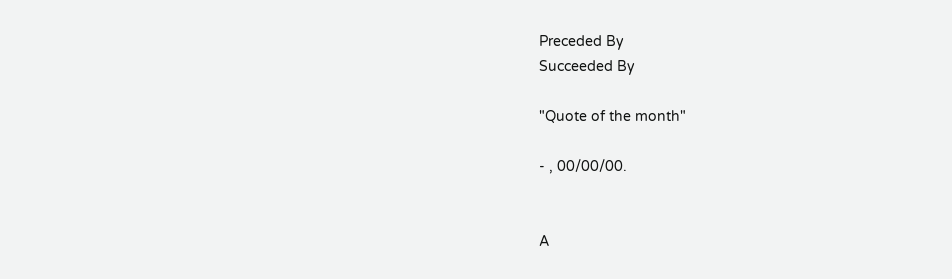Preceded By
Succeeded By

"Quote of the month"

- , 00/00/00.


A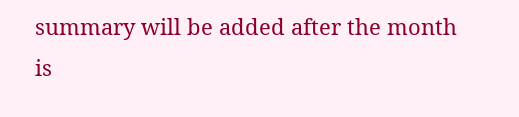summary will be added after the month is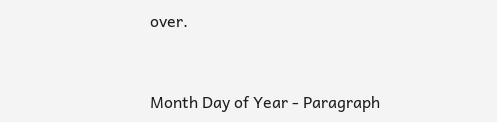over.


Month Day of Year - Paragraph